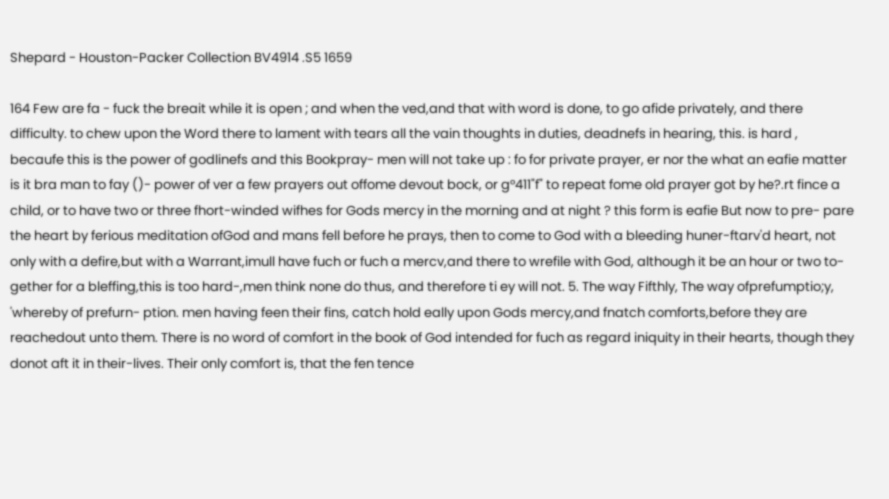Shepard - Houston-Packer Collection BV4914 .S5 1659

164 Few are fa - fuck the breait while it is open ; and when the ved,and that with word is done, to go afide privately, and there difficulty. to chew upon the Word there to lament with tears all the vain thoughts in duties, deadnefs in hearing, this. is hard , becaufe this is the power of godlinefs and this Bookpray- men will not take up : fo for private prayer, er nor the what an eafie matter is it bra man to fay ()- power of ver a few prayers out offome devout bock, or g°411"f" to repeat fome old prayer got by he?.rt fince a child, or to have two or three fhort-winded wifhes for Gods mercy in the morning and at night ? this form is eafie But now to pre- pare the heart by ferious meditation ofGod and mans fell before he prays, then to come to God with a bleeding huner-ftarv'd heart, not only with a defire,but with a Warrant,imull have fuch or fuch a mercv,and there to wrefile with God, although it be an hour or two to- gether for a bleffing,this is too hard-,men think none do thus, and therefore ti ey will not. 5. The way Fifthly, The way ofprefumptio;y, 'whereby of prefurn- ption. men having feen their fins, catch hold eally upon Gods mercy,and fnatch comforts,before they are reachedout unto them. There is no word of comfort in the book of God intended for fuch as regard iniquity in their hearts, though they donot aft it in their-lives. Their only comfort is, that the fen tence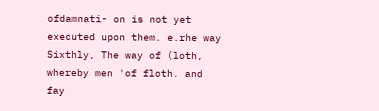ofdamnati- on is not yet executed upon them. e.rhe way Sixthly, The way of (loth, whereby men 'of floth. and fay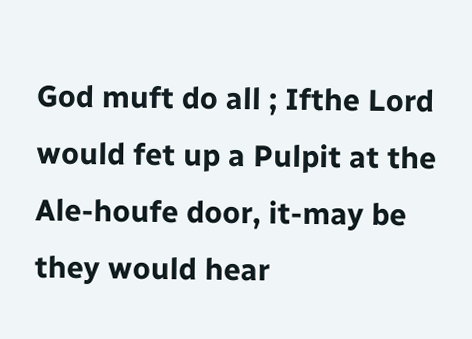God muft do all ; Ifthe Lord would fet up a Pulpit at the Ale-houfe door, it-may be they would hear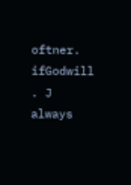oftner. ifGodwill . J always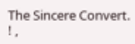The Sincere Convert. ! ,